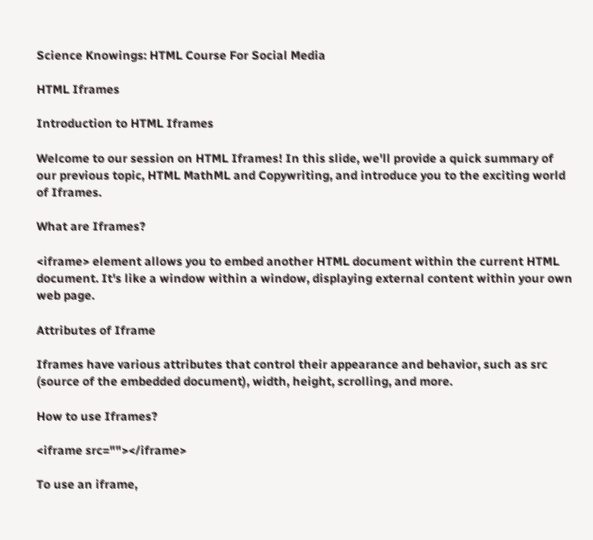Science Knowings: HTML Course For Social Media

HTML Iframes

Introduction to HTML Iframes

Welcome to our session on HTML Iframes! In this slide, we'll provide a quick summary of our previous topic, HTML MathML and Copywriting, and introduce you to the exciting world of Iframes.

What are Iframes?

<iframe> element allows you to embed another HTML document within the current HTML document. It's like a window within a window, displaying external content within your own web page.

Attributes of Iframe

Iframes have various attributes that control their appearance and behavior, such as src (source of the embedded document), width, height, scrolling, and more.

How to use Iframes?

<iframe src=""></iframe>

To use an iframe,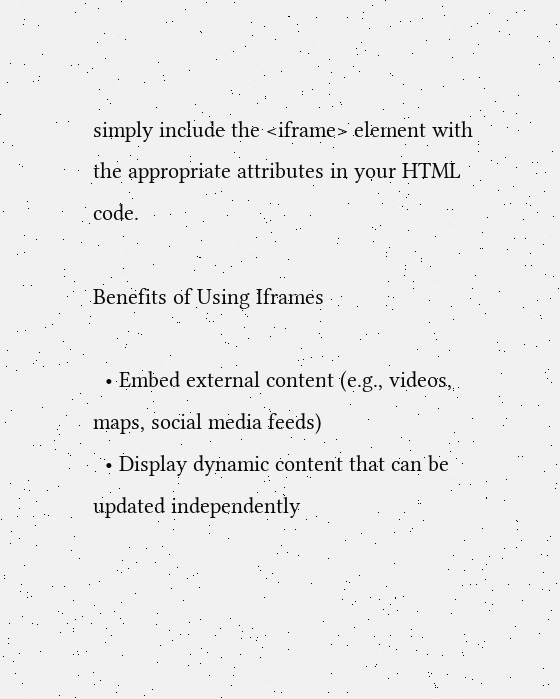simply include the <iframe> element with the appropriate attributes in your HTML code.

Benefits of Using Iframes

  • Embed external content (e.g., videos, maps, social media feeds)
  • Display dynamic content that can be updated independently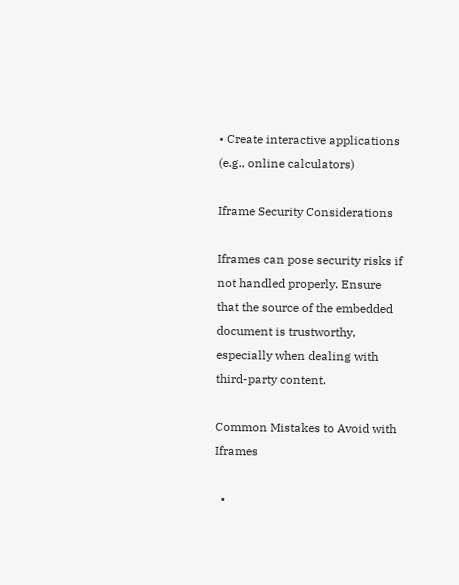• Create interactive applications (e.g., online calculators)

Iframe Security Considerations

Iframes can pose security risks if not handled properly. Ensure that the source of the embedded document is trustworthy, especially when dealing with third-party content.

Common Mistakes to Avoid with Iframes

  •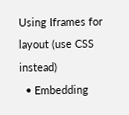Using Iframes for layout (use CSS instead)
  • Embedding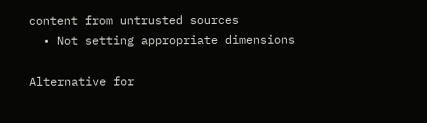content from untrusted sources
  • Not setting appropriate dimensions

Alternative for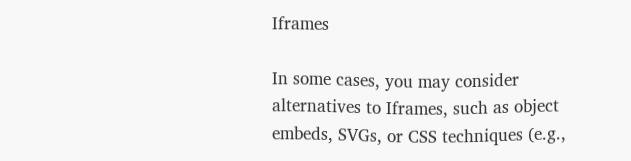Iframes

In some cases, you may consider alternatives to Iframes, such as object embeds, SVGs, or CSS techniques (e.g.,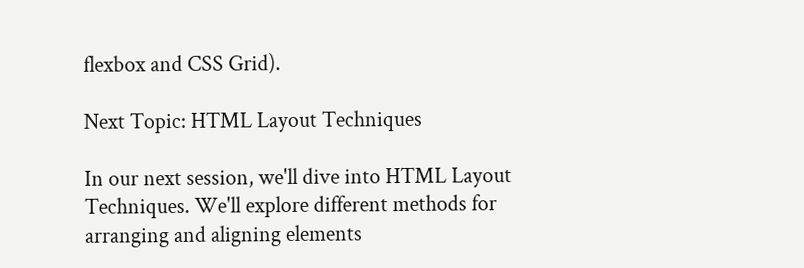flexbox and CSS Grid).

Next Topic: HTML Layout Techniques

In our next session, we'll dive into HTML Layout Techniques. We'll explore different methods for arranging and aligning elements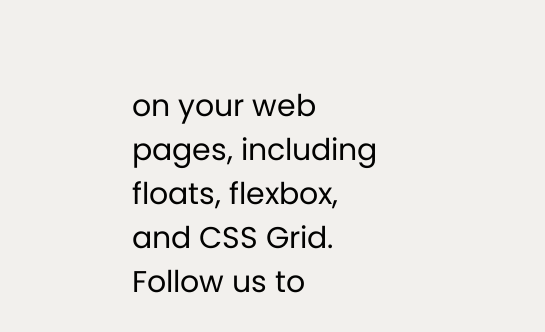on your web pages, including floats, flexbox, and CSS Grid. Follow us to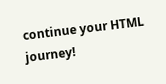continue your HTML journey!